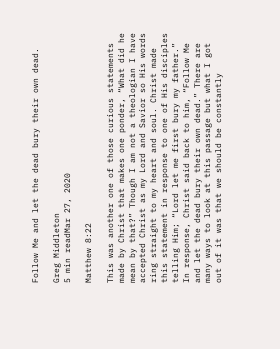Follow Me and let the dead bury their own dead.

Greg Middleton
5 min readMar 27, 2020

Matthew 8:22

This was another one of those curious statements made by Christ that makes one ponder, “What did he mean by that?” Though I am not a theologian I have accepted Christ as my Lord and Savior so His words ring straight to my heart and soul. Christ made this statement in response to one of His disciples telling Him; “Lord let me first bury my father.” In response, Christ said back to him, “Follow Me and let the dead bury their own dead.” There are many ways to look at this passage but what I got out of it was that we should be constantly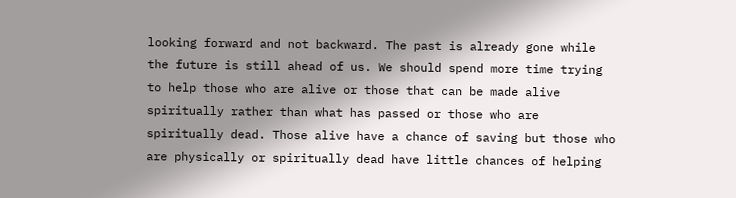looking forward and not backward. The past is already gone while the future is still ahead of us. We should spend more time trying to help those who are alive or those that can be made alive spiritually rather than what has passed or those who are spiritually dead. Those alive have a chance of saving but those who are physically or spiritually dead have little chances of helping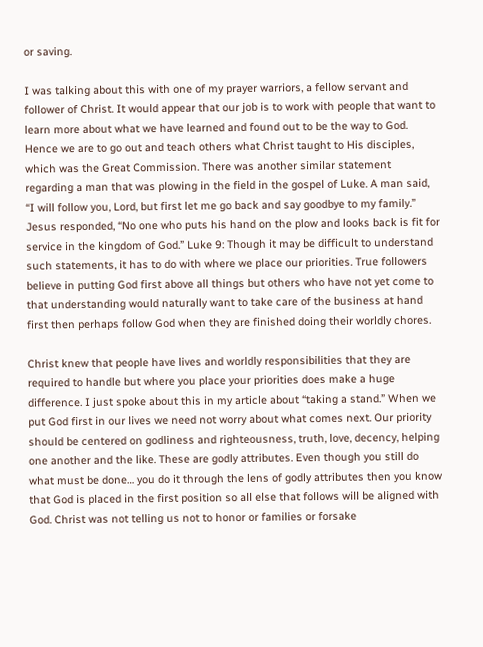or saving.

I was talking about this with one of my prayer warriors, a fellow servant and follower of Christ. It would appear that our job is to work with people that want to learn more about what we have learned and found out to be the way to God. Hence we are to go out and teach others what Christ taught to His disciples, which was the Great Commission. There was another similar statement regarding a man that was plowing in the field in the gospel of Luke. A man said, “I will follow you, Lord, but first let me go back and say goodbye to my family.” Jesus responded, “No one who puts his hand on the plow and looks back is fit for service in the kingdom of God.” Luke 9: Though it may be difficult to understand such statements, it has to do with where we place our priorities. True followers believe in putting God first above all things but others who have not yet come to that understanding would naturally want to take care of the business at hand first then perhaps follow God when they are finished doing their worldly chores.

Christ knew that people have lives and worldly responsibilities that they are required to handle but where you place your priorities does make a huge difference. I just spoke about this in my article about “taking a stand.” When we put God first in our lives we need not worry about what comes next. Our priority should be centered on godliness and righteousness, truth, love, decency, helping one another and the like. These are godly attributes. Even though you still do what must be done… you do it through the lens of godly attributes then you know that God is placed in the first position so all else that follows will be aligned with God. Christ was not telling us not to honor or families or forsake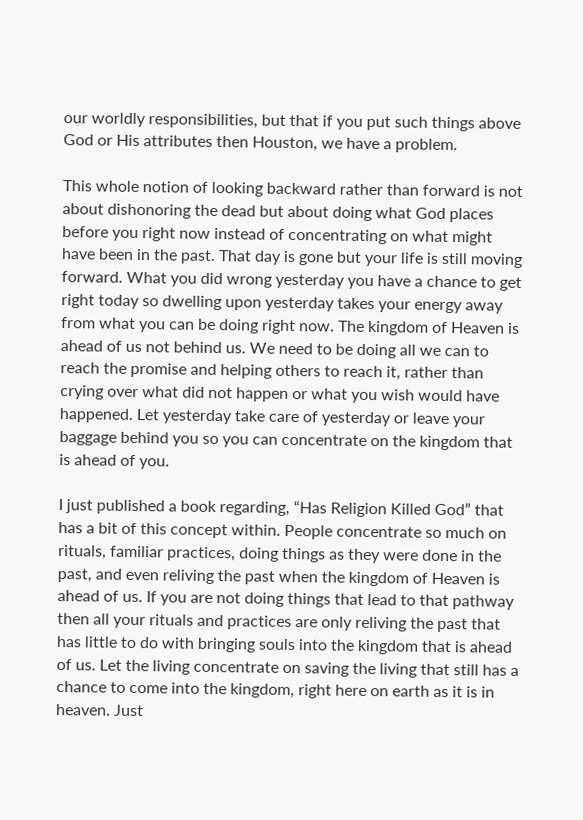our worldly responsibilities, but that if you put such things above God or His attributes then Houston, we have a problem.

This whole notion of looking backward rather than forward is not about dishonoring the dead but about doing what God places before you right now instead of concentrating on what might have been in the past. That day is gone but your life is still moving forward. What you did wrong yesterday you have a chance to get right today so dwelling upon yesterday takes your energy away from what you can be doing right now. The kingdom of Heaven is ahead of us not behind us. We need to be doing all we can to reach the promise and helping others to reach it, rather than crying over what did not happen or what you wish would have happened. Let yesterday take care of yesterday or leave your baggage behind you so you can concentrate on the kingdom that is ahead of you.

I just published a book regarding, “Has Religion Killed God” that has a bit of this concept within. People concentrate so much on rituals, familiar practices, doing things as they were done in the past, and even reliving the past when the kingdom of Heaven is ahead of us. If you are not doing things that lead to that pathway then all your rituals and practices are only reliving the past that has little to do with bringing souls into the kingdom that is ahead of us. Let the living concentrate on saving the living that still has a chance to come into the kingdom, right here on earth as it is in heaven. Just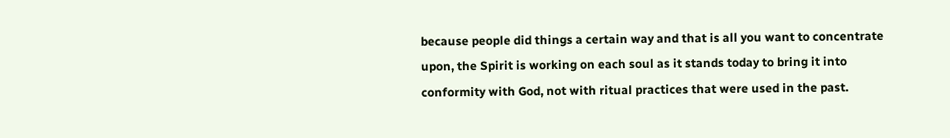because people did things a certain way and that is all you want to concentrate upon, the Spirit is working on each soul as it stands today to bring it into conformity with God, not with ritual practices that were used in the past.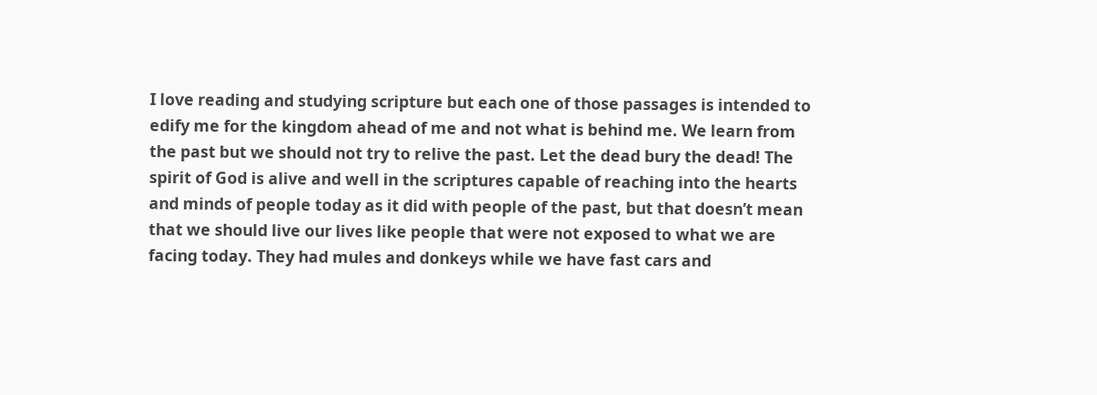I love reading and studying scripture but each one of those passages is intended to edify me for the kingdom ahead of me and not what is behind me. We learn from the past but we should not try to relive the past. Let the dead bury the dead! The spirit of God is alive and well in the scriptures capable of reaching into the hearts and minds of people today as it did with people of the past, but that doesn’t mean that we should live our lives like people that were not exposed to what we are facing today. They had mules and donkeys while we have fast cars and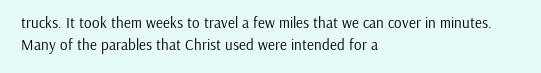trucks. It took them weeks to travel a few miles that we can cover in minutes. Many of the parables that Christ used were intended for a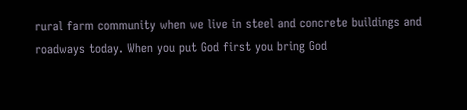rural farm community when we live in steel and concrete buildings and roadways today. When you put God first you bring God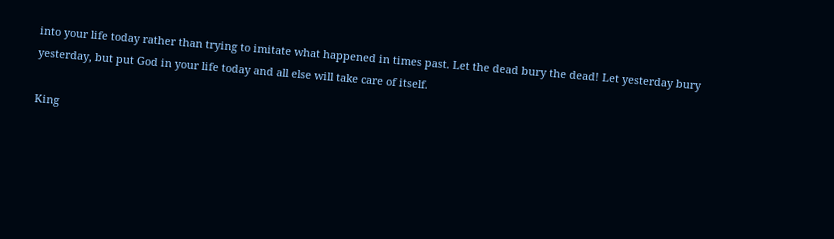into your life today rather than trying to imitate what happened in times past. Let the dead bury the dead! Let yesterday bury yesterday, but put God in your life today and all else will take care of itself.

King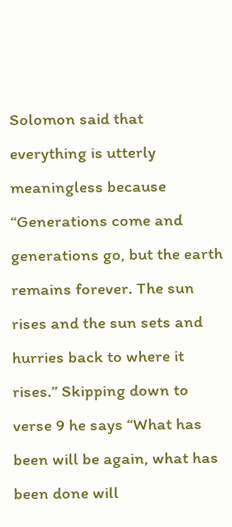Solomon said that everything is utterly meaningless because “Generations come and generations go, but the earth remains forever. The sun rises and the sun sets and hurries back to where it rises.” Skipping down to verse 9 he says “What has been will be again, what has been done will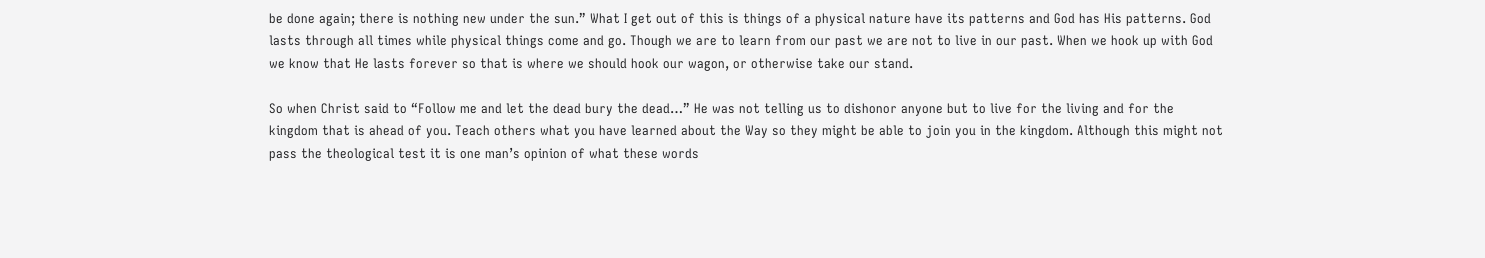be done again; there is nothing new under the sun.” What I get out of this is things of a physical nature have its patterns and God has His patterns. God lasts through all times while physical things come and go. Though we are to learn from our past we are not to live in our past. When we hook up with God we know that He lasts forever so that is where we should hook our wagon, or otherwise take our stand.

So when Christ said to “Follow me and let the dead bury the dead…” He was not telling us to dishonor anyone but to live for the living and for the kingdom that is ahead of you. Teach others what you have learned about the Way so they might be able to join you in the kingdom. Although this might not pass the theological test it is one man’s opinion of what these words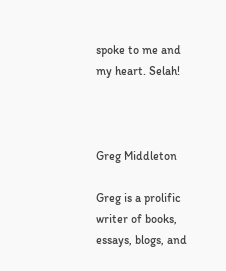spoke to me and my heart. Selah!



Greg Middleton

Greg is a prolific writer of books, essays, blogs, and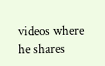videos where he shares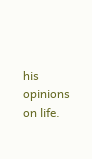his opinions on life.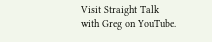Visit Straight Talk with Greg on YouTube.